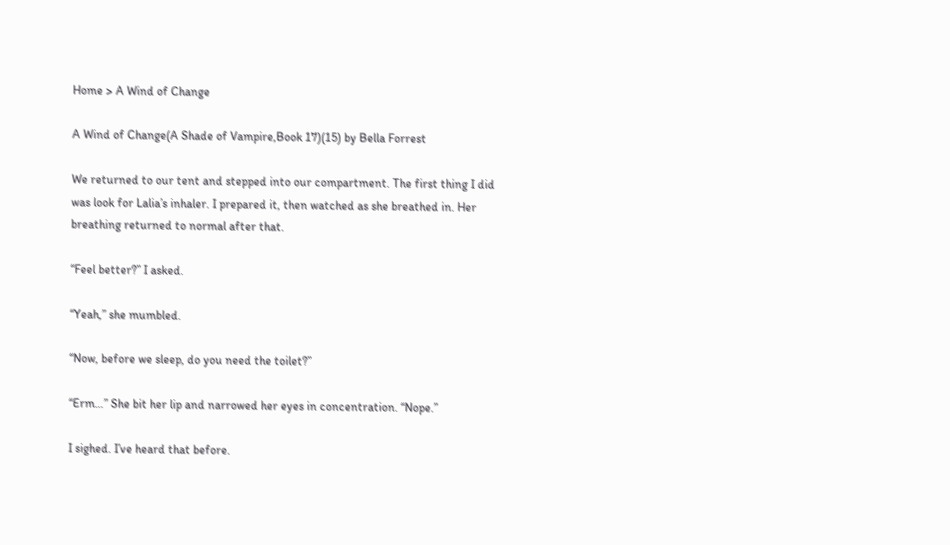Home > A Wind of Change

A Wind of Change(A Shade of Vampire,Book 17)(15) by Bella Forrest

We returned to our tent and stepped into our compartment. The first thing I did was look for Lalia’s inhaler. I prepared it, then watched as she breathed in. Her breathing returned to normal after that.

“Feel better?” I asked.

“Yeah,” she mumbled.

“Now, before we sleep, do you need the toilet?”

“Erm…” She bit her lip and narrowed her eyes in concentration. “Nope.”

I sighed. I’ve heard that before.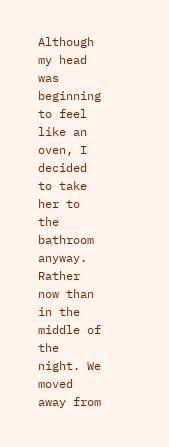Although my head was beginning to feel like an oven, I decided to take her to the bathroom anyway. Rather now than in the middle of the night. We moved away from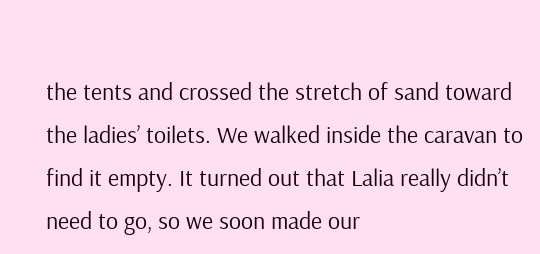the tents and crossed the stretch of sand toward the ladies’ toilets. We walked inside the caravan to find it empty. It turned out that Lalia really didn’t need to go, so we soon made our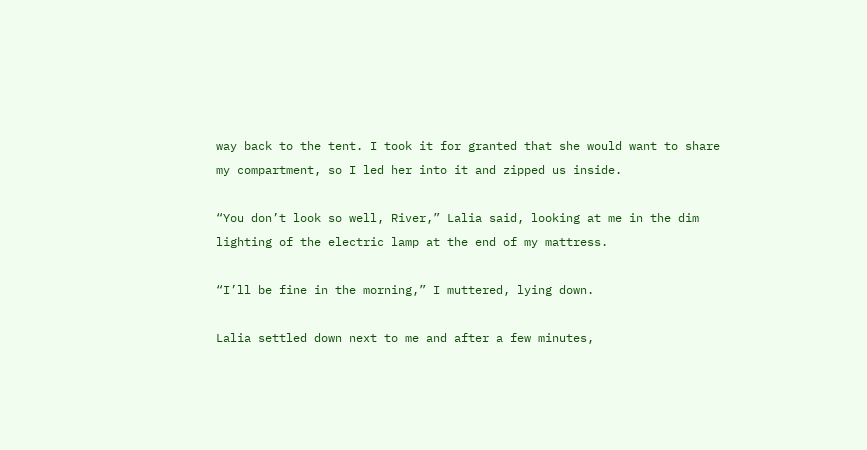way back to the tent. I took it for granted that she would want to share my compartment, so I led her into it and zipped us inside.

“You don’t look so well, River,” Lalia said, looking at me in the dim lighting of the electric lamp at the end of my mattress.

“I’ll be fine in the morning,” I muttered, lying down.

Lalia settled down next to me and after a few minutes,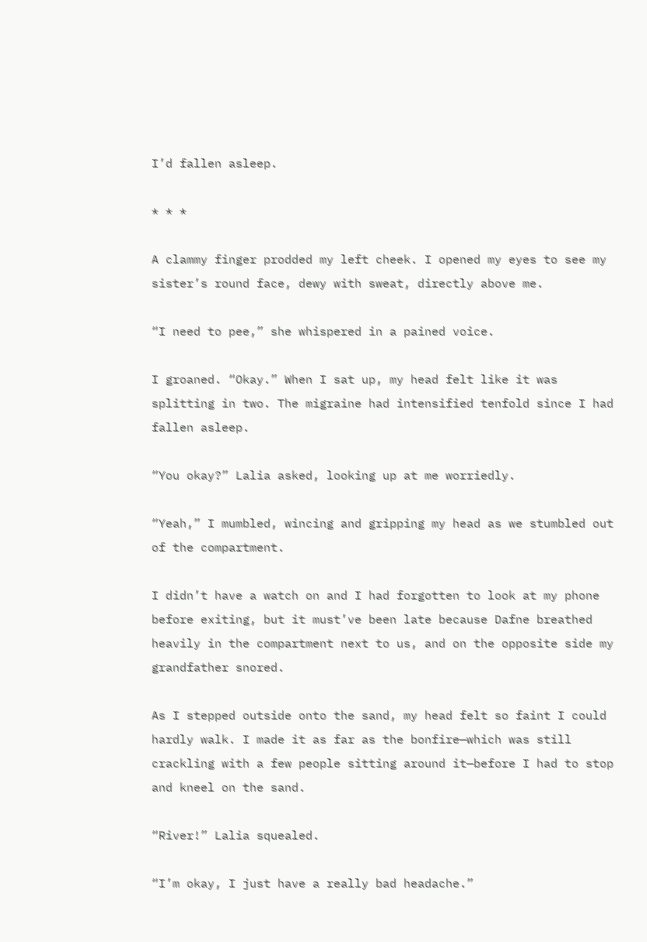I’d fallen asleep.

* * *

A clammy finger prodded my left cheek. I opened my eyes to see my sister’s round face, dewy with sweat, directly above me.

“I need to pee,” she whispered in a pained voice.

I groaned. “Okay.” When I sat up, my head felt like it was splitting in two. The migraine had intensified tenfold since I had fallen asleep.

“You okay?” Lalia asked, looking up at me worriedly.

“Yeah,” I mumbled, wincing and gripping my head as we stumbled out of the compartment.

I didn’t have a watch on and I had forgotten to look at my phone before exiting, but it must’ve been late because Dafne breathed heavily in the compartment next to us, and on the opposite side my grandfather snored.

As I stepped outside onto the sand, my head felt so faint I could hardly walk. I made it as far as the bonfire—which was still crackling with a few people sitting around it—before I had to stop and kneel on the sand.

“River!” Lalia squealed.

“I’m okay, I just have a really bad headache.”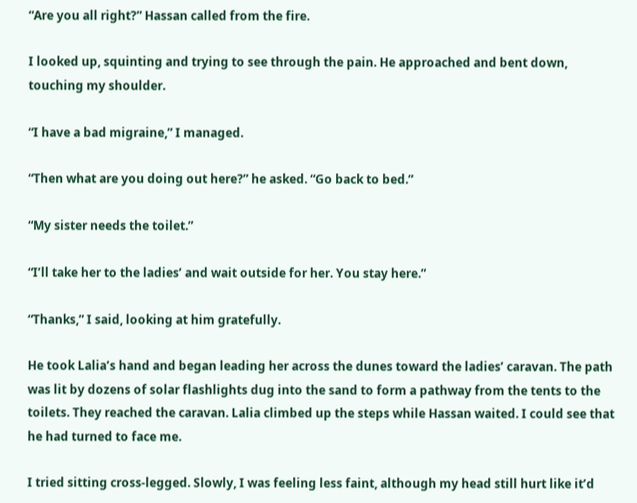“Are you all right?” Hassan called from the fire.

I looked up, squinting and trying to see through the pain. He approached and bent down, touching my shoulder.

“I have a bad migraine,” I managed.

“Then what are you doing out here?” he asked. “Go back to bed.”

“My sister needs the toilet.”

“I’ll take her to the ladies’ and wait outside for her. You stay here.”

“Thanks,” I said, looking at him gratefully.

He took Lalia’s hand and began leading her across the dunes toward the ladies’ caravan. The path was lit by dozens of solar flashlights dug into the sand to form a pathway from the tents to the toilets. They reached the caravan. Lalia climbed up the steps while Hassan waited. I could see that he had turned to face me.

I tried sitting cross-legged. Slowly, I was feeling less faint, although my head still hurt like it’d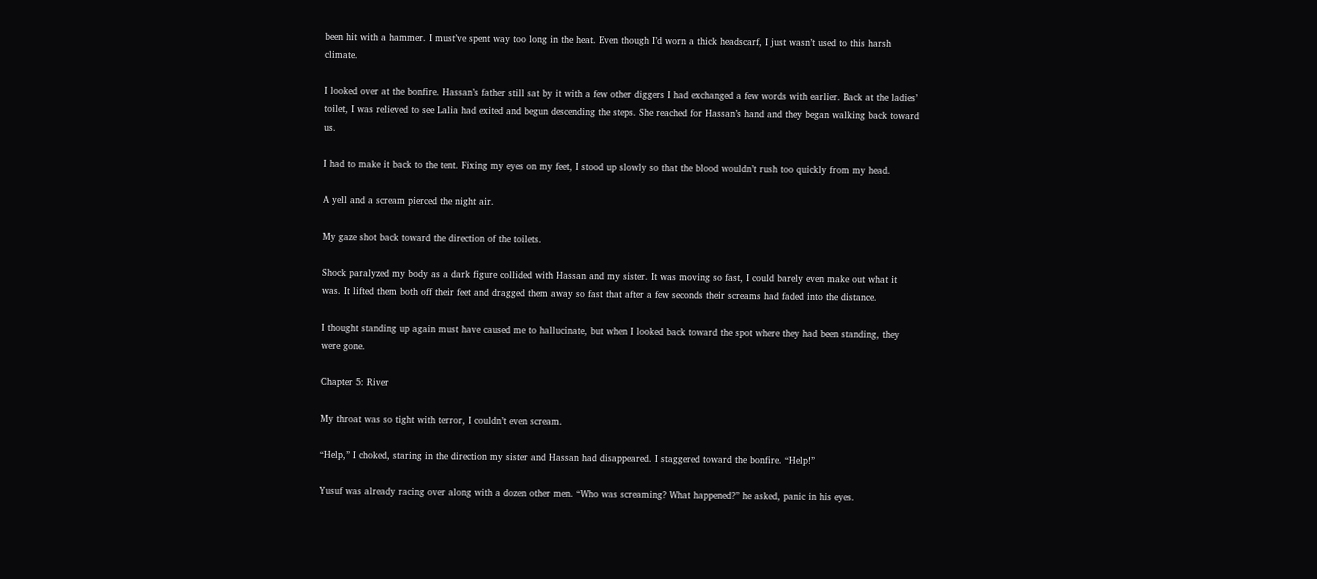been hit with a hammer. I must’ve spent way too long in the heat. Even though I’d worn a thick headscarf, I just wasn’t used to this harsh climate.

I looked over at the bonfire. Hassan’s father still sat by it with a few other diggers I had exchanged a few words with earlier. Back at the ladies’ toilet, I was relieved to see Lalia had exited and begun descending the steps. She reached for Hassan’s hand and they began walking back toward us.

I had to make it back to the tent. Fixing my eyes on my feet, I stood up slowly so that the blood wouldn’t rush too quickly from my head.

A yell and a scream pierced the night air.

My gaze shot back toward the direction of the toilets.

Shock paralyzed my body as a dark figure collided with Hassan and my sister. It was moving so fast, I could barely even make out what it was. It lifted them both off their feet and dragged them away so fast that after a few seconds their screams had faded into the distance.

I thought standing up again must have caused me to hallucinate, but when I looked back toward the spot where they had been standing, they were gone.

Chapter 5: River

My throat was so tight with terror, I couldn’t even scream.

“Help,” I choked, staring in the direction my sister and Hassan had disappeared. I staggered toward the bonfire. “Help!”

Yusuf was already racing over along with a dozen other men. “Who was screaming? What happened?” he asked, panic in his eyes.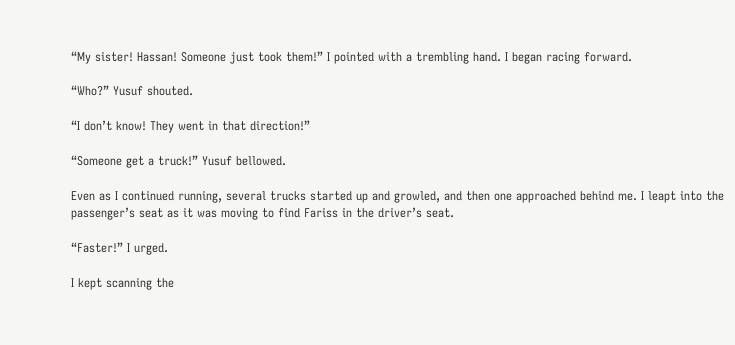“My sister! Hassan! Someone just took them!” I pointed with a trembling hand. I began racing forward.

“Who?” Yusuf shouted.

“I don’t know! They went in that direction!”

“Someone get a truck!” Yusuf bellowed.

Even as I continued running, several trucks started up and growled, and then one approached behind me. I leapt into the passenger’s seat as it was moving to find Fariss in the driver’s seat.

“Faster!” I urged.

I kept scanning the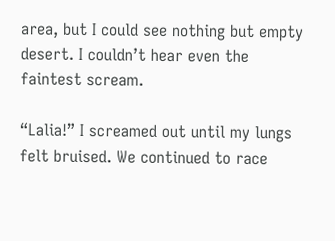area, but I could see nothing but empty desert. I couldn’t hear even the faintest scream.

“Lalia!” I screamed out until my lungs felt bruised. We continued to race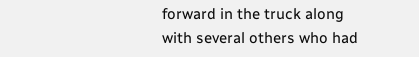forward in the truck along with several others who had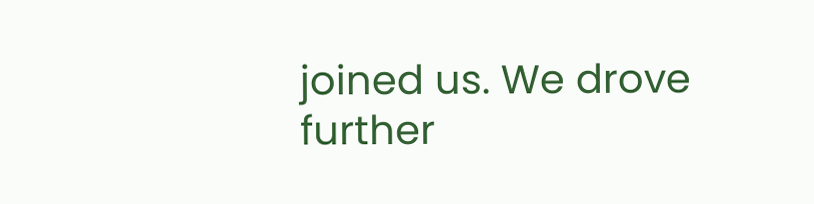joined us. We drove further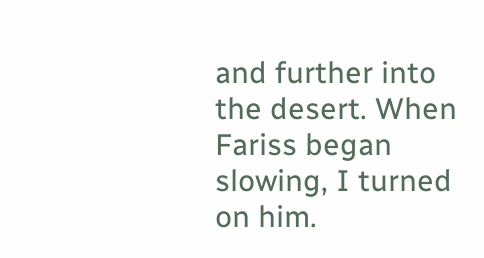and further into the desert. When Fariss began slowing, I turned on him.